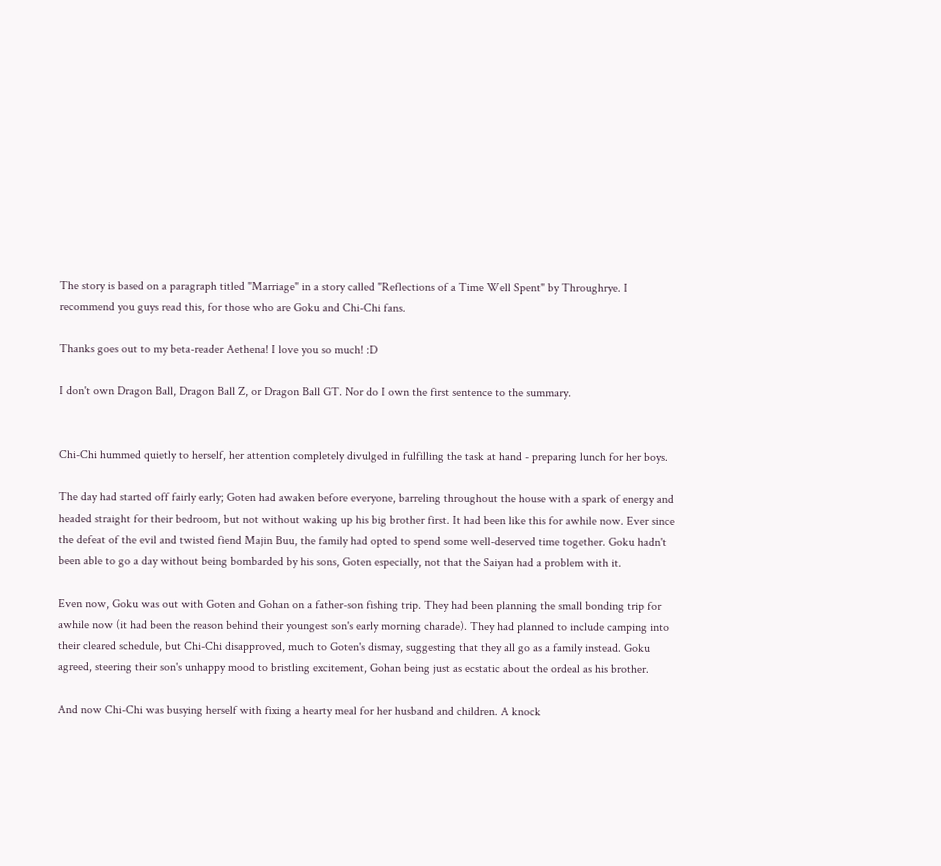The story is based on a paragraph titled "Marriage" in a story called "Reflections of a Time Well Spent" by Throughrye. I recommend you guys read this, for those who are Goku and Chi-Chi fans.

Thanks goes out to my beta-reader Aethena! I love you so much! :D

I don't own Dragon Ball, Dragon Ball Z, or Dragon Ball GT. Nor do I own the first sentence to the summary.


Chi-Chi hummed quietly to herself, her attention completely divulged in fulfilling the task at hand - preparing lunch for her boys.

The day had started off fairly early; Goten had awaken before everyone, barreling throughout the house with a spark of energy and headed straight for their bedroom, but not without waking up his big brother first. It had been like this for awhile now. Ever since the defeat of the evil and twisted fiend Majin Buu, the family had opted to spend some well-deserved time together. Goku hadn't been able to go a day without being bombarded by his sons, Goten especially, not that the Saiyan had a problem with it.

Even now, Goku was out with Goten and Gohan on a father-son fishing trip. They had been planning the small bonding trip for awhile now (it had been the reason behind their youngest son's early morning charade). They had planned to include camping into their cleared schedule, but Chi-Chi disapproved, much to Goten's dismay, suggesting that they all go as a family instead. Goku agreed, steering their son's unhappy mood to bristling excitement, Gohan being just as ecstatic about the ordeal as his brother.

And now Chi-Chi was busying herself with fixing a hearty meal for her husband and children. A knock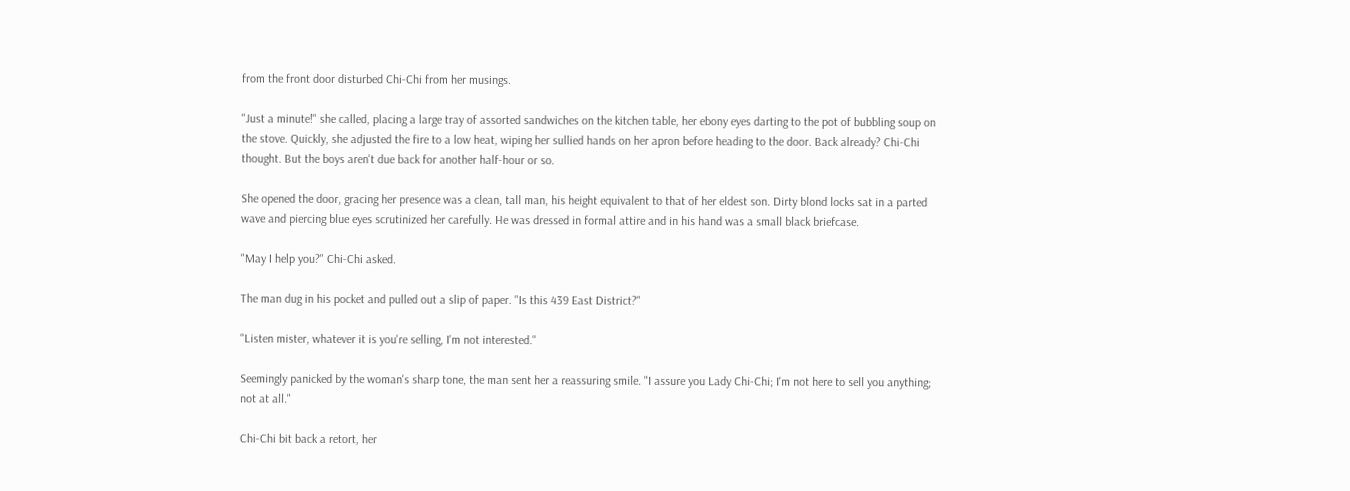from the front door disturbed Chi-Chi from her musings.

"Just a minute!" she called, placing a large tray of assorted sandwiches on the kitchen table, her ebony eyes darting to the pot of bubbling soup on the stove. Quickly, she adjusted the fire to a low heat, wiping her sullied hands on her apron before heading to the door. Back already? Chi-Chi thought. But the boys aren't due back for another half-hour or so.

She opened the door, gracing her presence was a clean, tall man, his height equivalent to that of her eldest son. Dirty blond locks sat in a parted wave and piercing blue eyes scrutinized her carefully. He was dressed in formal attire and in his hand was a small black briefcase.

"May I help you?" Chi-Chi asked.

The man dug in his pocket and pulled out a slip of paper. "Is this 439 East District?"

"Listen mister, whatever it is you're selling, I'm not interested."

Seemingly panicked by the woman's sharp tone, the man sent her a reassuring smile. "I assure you Lady Chi-Chi; I'm not here to sell you anything; not at all."

Chi-Chi bit back a retort, her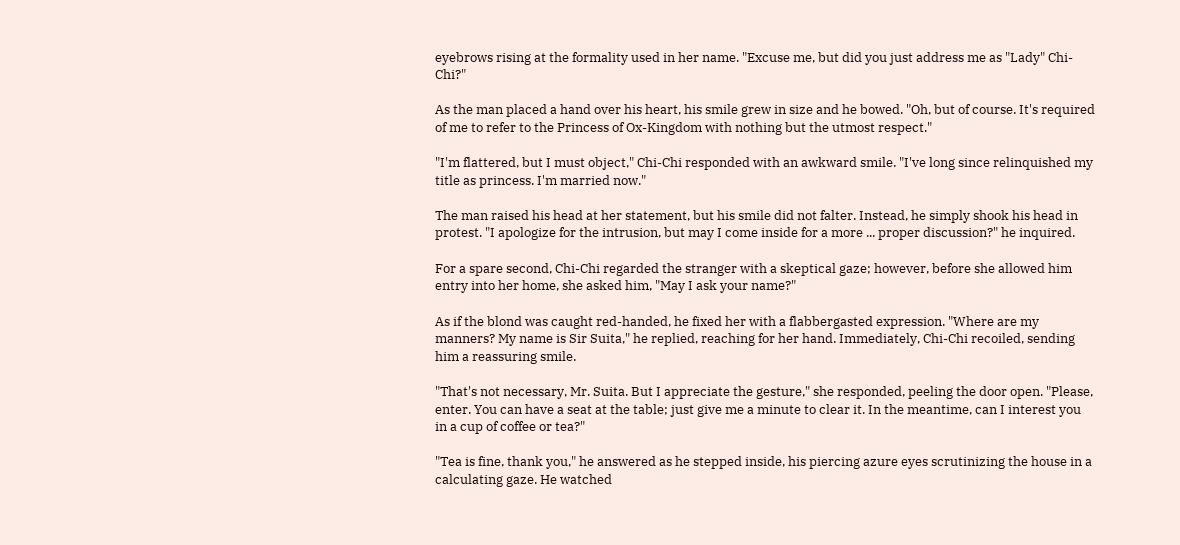eyebrows rising at the formality used in her name. "Excuse me, but did you just address me as "Lady" Chi-Chi?"

As the man placed a hand over his heart, his smile grew in size and he bowed. "Oh, but of course. It's required of me to refer to the Princess of Ox-Kingdom with nothing but the utmost respect."

"I'm flattered, but I must object," Chi-Chi responded with an awkward smile. "I've long since relinquished my title as princess. I'm married now."

The man raised his head at her statement, but his smile did not falter. Instead, he simply shook his head in protest. "I apologize for the intrusion, but may I come inside for a more ... proper discussion?" he inquired.

For a spare second, Chi-Chi regarded the stranger with a skeptical gaze; however, before she allowed him entry into her home, she asked him, "May I ask your name?"

As if the blond was caught red-handed, he fixed her with a flabbergasted expression. "Where are my manners? My name is Sir Suita," he replied, reaching for her hand. Immediately, Chi-Chi recoiled, sending him a reassuring smile.

"That's not necessary, Mr. Suita. But I appreciate the gesture," she responded, peeling the door open. "Please, enter. You can have a seat at the table; just give me a minute to clear it. In the meantime, can I interest you in a cup of coffee or tea?"

"Tea is fine, thank you," he answered as he stepped inside, his piercing azure eyes scrutinizing the house in a calculating gaze. He watched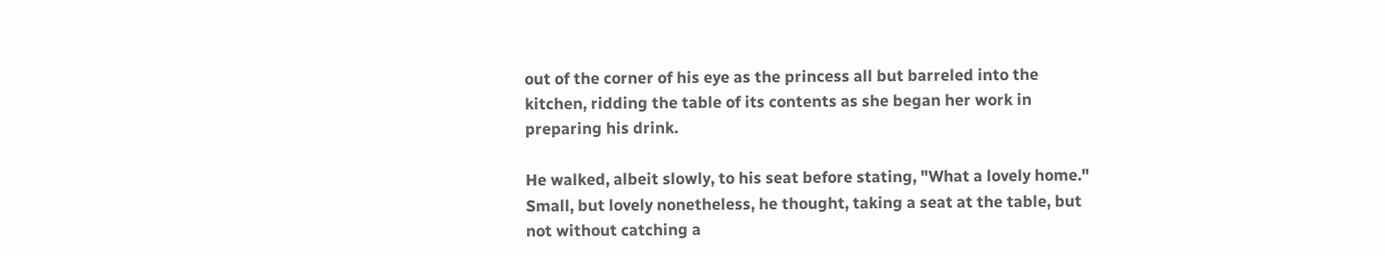out of the corner of his eye as the princess all but barreled into the kitchen, ridding the table of its contents as she began her work in preparing his drink.

He walked, albeit slowly, to his seat before stating, "What a lovely home." Small, but lovely nonetheless, he thought, taking a seat at the table, but not without catching a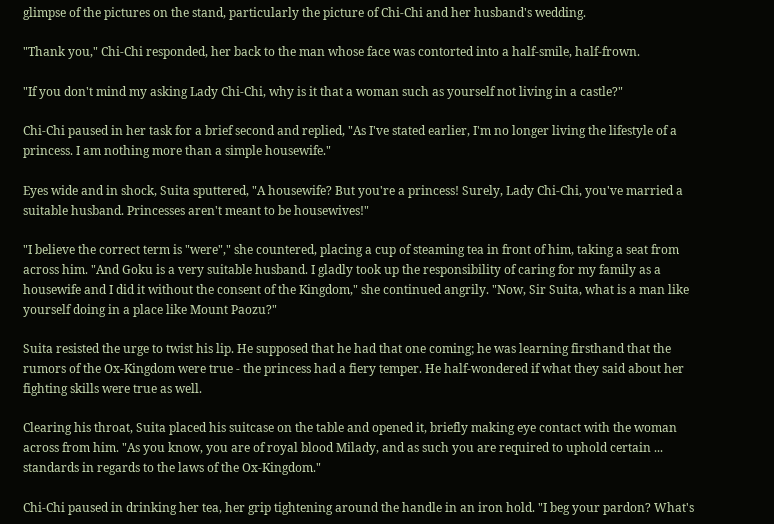glimpse of the pictures on the stand, particularly the picture of Chi-Chi and her husband's wedding.

"Thank you," Chi-Chi responded, her back to the man whose face was contorted into a half-smile, half-frown.

"If you don't mind my asking Lady Chi-Chi, why is it that a woman such as yourself not living in a castle?"

Chi-Chi paused in her task for a brief second and replied, "As I've stated earlier, I'm no longer living the lifestyle of a princess. I am nothing more than a simple housewife."

Eyes wide and in shock, Suita sputtered, "A housewife? But you're a princess! Surely, Lady Chi-Chi, you've married a suitable husband. Princesses aren't meant to be housewives!"

"I believe the correct term is "were"," she countered, placing a cup of steaming tea in front of him, taking a seat from across him. "And Goku is a very suitable husband. I gladly took up the responsibility of caring for my family as a housewife and I did it without the consent of the Kingdom," she continued angrily. "Now, Sir Suita, what is a man like yourself doing in a place like Mount Paozu?"

Suita resisted the urge to twist his lip. He supposed that he had that one coming; he was learning firsthand that the rumors of the Ox-Kingdom were true - the princess had a fiery temper. He half-wondered if what they said about her fighting skills were true as well.

Clearing his throat, Suita placed his suitcase on the table and opened it, briefly making eye contact with the woman across from him. "As you know, you are of royal blood Milady, and as such you are required to uphold certain ... standards in regards to the laws of the Ox-Kingdom."

Chi-Chi paused in drinking her tea, her grip tightening around the handle in an iron hold. "I beg your pardon? What's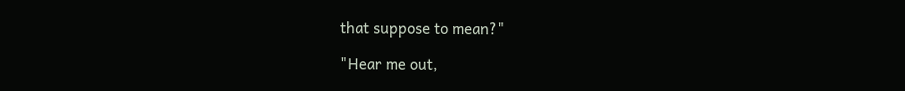that suppose to mean?"

"Hear me out,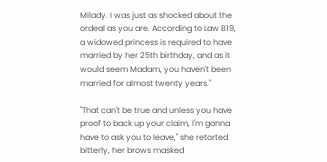Milady. I was just as shocked about the ordeal as you are. According to Law B19, a widowed princess is required to have married by her 25th birthday, and as it would seem Madam, you haven't been married for almost twenty years."

"That can't be true and unless you have proof to back up your claim, I'm gonna have to ask you to leave," she retorted bitterly, her brows masked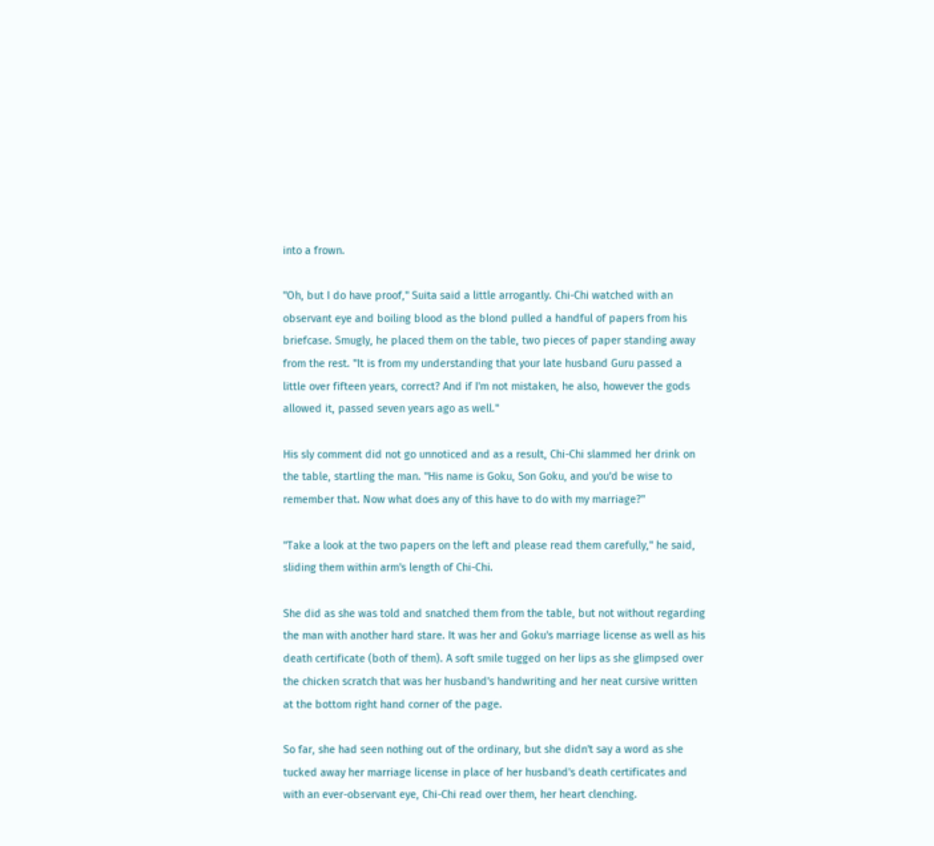into a frown.

"Oh, but I do have proof," Suita said a little arrogantly. Chi-Chi watched with an observant eye and boiling blood as the blond pulled a handful of papers from his briefcase. Smugly, he placed them on the table, two pieces of paper standing away from the rest. "It is from my understanding that your late husband Guru passed a little over fifteen years, correct? And if I'm not mistaken, he also, however the gods allowed it, passed seven years ago as well."

His sly comment did not go unnoticed and as a result, Chi-Chi slammed her drink on the table, startling the man. "His name is Goku, Son Goku, and you'd be wise to remember that. Now what does any of this have to do with my marriage?"

"Take a look at the two papers on the left and please read them carefully," he said, sliding them within arm's length of Chi-Chi.

She did as she was told and snatched them from the table, but not without regarding the man with another hard stare. It was her and Goku's marriage license as well as his death certificate (both of them). A soft smile tugged on her lips as she glimpsed over the chicken scratch that was her husband's handwriting and her neat cursive written at the bottom right hand corner of the page.

So far, she had seen nothing out of the ordinary, but she didn't say a word as she tucked away her marriage license in place of her husband's death certificates and with an ever-observant eye, Chi-Chi read over them, her heart clenching.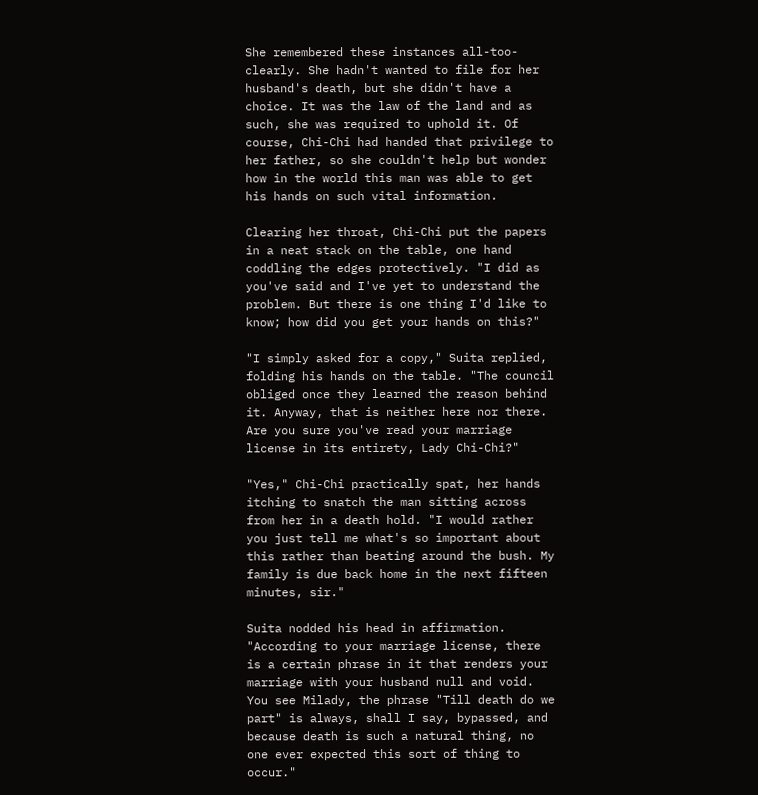She remembered these instances all-too-clearly. She hadn't wanted to file for her husband's death, but she didn't have a choice. It was the law of the land and as such, she was required to uphold it. Of course, Chi-Chi had handed that privilege to her father, so she couldn't help but wonder how in the world this man was able to get his hands on such vital information.

Clearing her throat, Chi-Chi put the papers in a neat stack on the table, one hand coddling the edges protectively. "I did as you've said and I've yet to understand the problem. But there is one thing I'd like to know; how did you get your hands on this?"

"I simply asked for a copy," Suita replied, folding his hands on the table. "The council obliged once they learned the reason behind it. Anyway, that is neither here nor there. Are you sure you've read your marriage license in its entirety, Lady Chi-Chi?"

"Yes," Chi-Chi practically spat, her hands itching to snatch the man sitting across from her in a death hold. "I would rather you just tell me what's so important about this rather than beating around the bush. My family is due back home in the next fifteen minutes, sir."

Suita nodded his head in affirmation. "According to your marriage license, there is a certain phrase in it that renders your marriage with your husband null and void. You see Milady, the phrase "Till death do we part" is always, shall I say, bypassed, and because death is such a natural thing, no one ever expected this sort of thing to occur."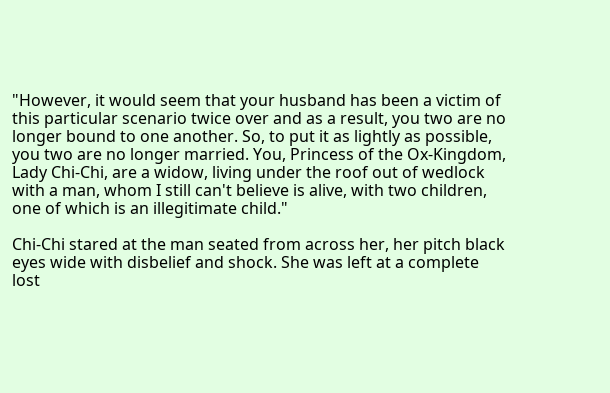"However, it would seem that your husband has been a victim of this particular scenario twice over and as a result, you two are no longer bound to one another. So, to put it as lightly as possible, you two are no longer married. You, Princess of the Ox-Kingdom, Lady Chi-Chi, are a widow, living under the roof out of wedlock with a man, whom I still can't believe is alive, with two children, one of which is an illegitimate child."

Chi-Chi stared at the man seated from across her, her pitch black eyes wide with disbelief and shock. She was left at a complete lost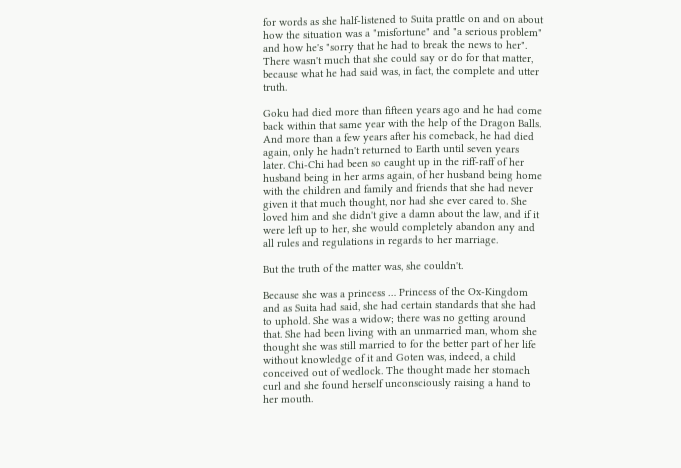for words as she half-listened to Suita prattle on and on about how the situation was a "misfortune" and "a serious problem" and how he's "sorry that he had to break the news to her". There wasn't much that she could say or do for that matter, because what he had said was, in fact, the complete and utter truth.

Goku had died more than fifteen years ago and he had come back within that same year with the help of the Dragon Balls. And more than a few years after his comeback, he had died again, only he hadn't returned to Earth until seven years later. Chi-Chi had been so caught up in the riff-raff of her husband being in her arms again, of her husband being home with the children and family and friends that she had never given it that much thought, nor had she ever cared to. She loved him and she didn't give a damn about the law, and if it were left up to her, she would completely abandon any and all rules and regulations in regards to her marriage.

But the truth of the matter was, she couldn't.

Because she was a princess … Princess of the Ox-Kingdom and as Suita had said, she had certain standards that she had to uphold. She was a widow; there was no getting around that. She had been living with an unmarried man, whom she thought she was still married to for the better part of her life without knowledge of it and Goten was, indeed, a child conceived out of wedlock. The thought made her stomach curl and she found herself unconsciously raising a hand to her mouth.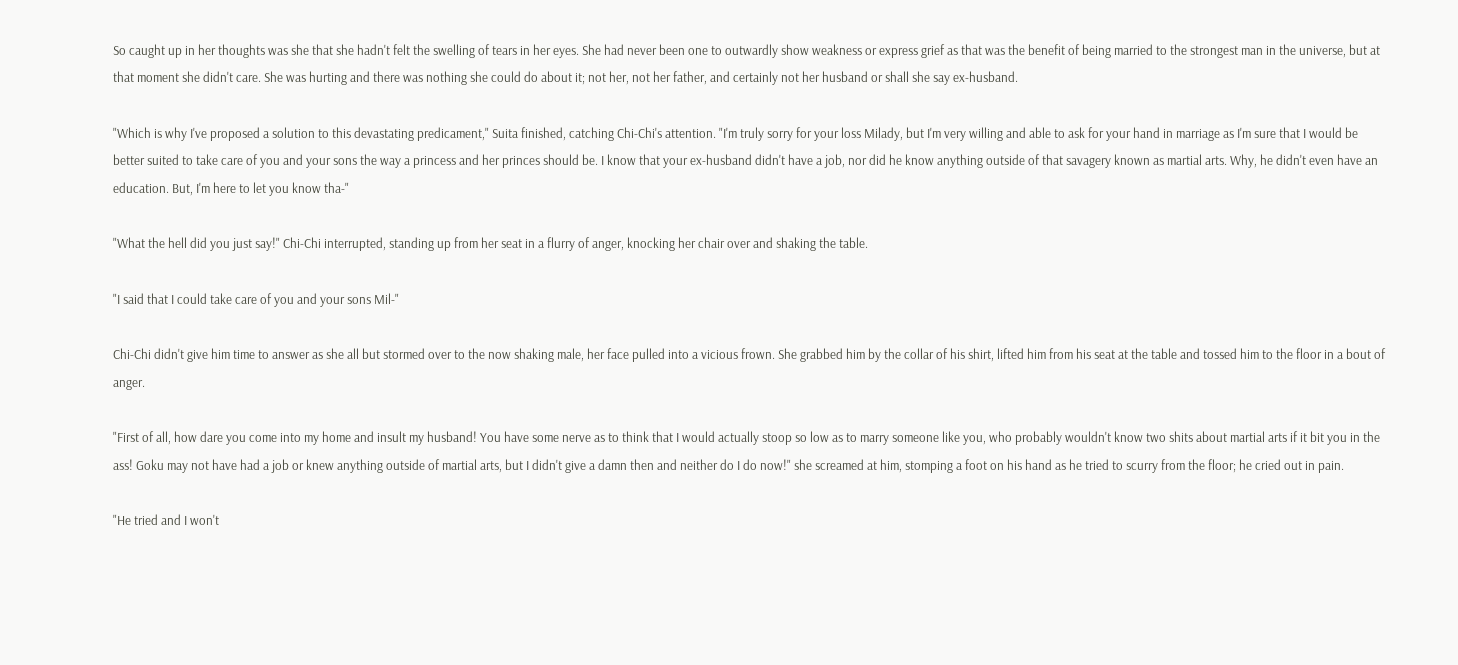So caught up in her thoughts was she that she hadn't felt the swelling of tears in her eyes. She had never been one to outwardly show weakness or express grief as that was the benefit of being married to the strongest man in the universe, but at that moment she didn't care. She was hurting and there was nothing she could do about it; not her, not her father, and certainly not her husband or shall she say ex-husband.

"Which is why I've proposed a solution to this devastating predicament," Suita finished, catching Chi-Chi's attention. "I'm truly sorry for your loss Milady, but I'm very willing and able to ask for your hand in marriage as I'm sure that I would be better suited to take care of you and your sons the way a princess and her princes should be. I know that your ex-husband didn't have a job, nor did he know anything outside of that savagery known as martial arts. Why, he didn't even have an education. But, I'm here to let you know tha-"

"What the hell did you just say!" Chi-Chi interrupted, standing up from her seat in a flurry of anger, knocking her chair over and shaking the table.

"I said that I could take care of you and your sons Mil-"

Chi-Chi didn't give him time to answer as she all but stormed over to the now shaking male, her face pulled into a vicious frown. She grabbed him by the collar of his shirt, lifted him from his seat at the table and tossed him to the floor in a bout of anger.

"First of all, how dare you come into my home and insult my husband! You have some nerve as to think that I would actually stoop so low as to marry someone like you, who probably wouldn't know two shits about martial arts if it bit you in the ass! Goku may not have had a job or knew anything outside of martial arts, but I didn't give a damn then and neither do I do now!" she screamed at him, stomping a foot on his hand as he tried to scurry from the floor; he cried out in pain.

"He tried and I won't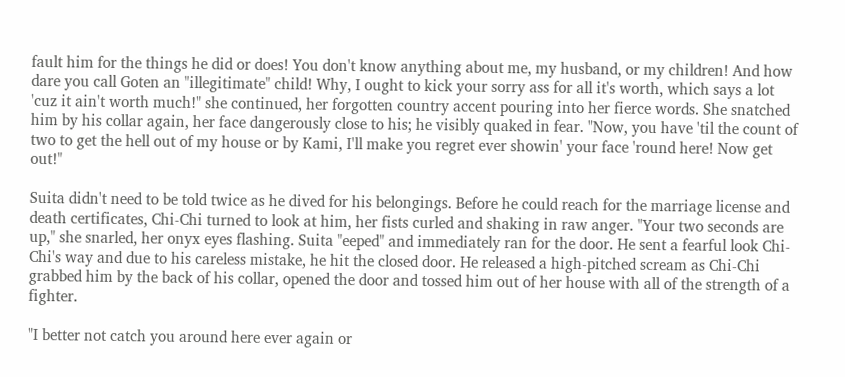fault him for the things he did or does! You don't know anything about me, my husband, or my children! And how dare you call Goten an "illegitimate" child! Why, I ought to kick your sorry ass for all it's worth, which says a lot 'cuz it ain't worth much!" she continued, her forgotten country accent pouring into her fierce words. She snatched him by his collar again, her face dangerously close to his; he visibly quaked in fear. "Now, you have 'til the count of two to get the hell out of my house or by Kami, I'll make you regret ever showin' your face 'round here! Now get out!"

Suita didn't need to be told twice as he dived for his belongings. Before he could reach for the marriage license and death certificates, Chi-Chi turned to look at him, her fists curled and shaking in raw anger. "Your two seconds are up," she snarled, her onyx eyes flashing. Suita "eeped" and immediately ran for the door. He sent a fearful look Chi-Chi's way and due to his careless mistake, he hit the closed door. He released a high-pitched scream as Chi-Chi grabbed him by the back of his collar, opened the door and tossed him out of her house with all of the strength of a fighter.

"I better not catch you around here ever again or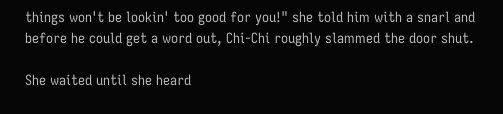things won't be lookin' too good for you!" she told him with a snarl and before he could get a word out, Chi-Chi roughly slammed the door shut.

She waited until she heard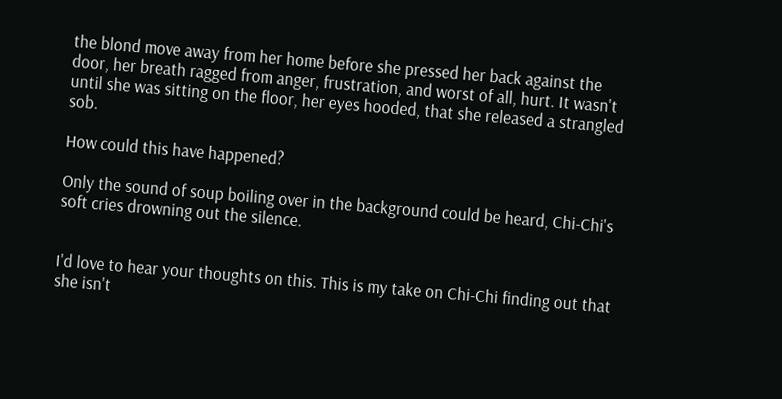the blond move away from her home before she pressed her back against the door, her breath ragged from anger, frustration, and worst of all, hurt. It wasn't until she was sitting on the floor, her eyes hooded, that she released a strangled sob.

How could this have happened?

Only the sound of soup boiling over in the background could be heard, Chi-Chi's soft cries drowning out the silence.


I'd love to hear your thoughts on this. This is my take on Chi-Chi finding out that she isn't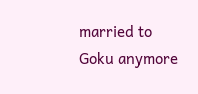married to Goku anymore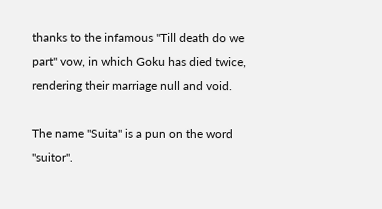thanks to the infamous "Till death do we part" vow, in which Goku has died twice, rendering their marriage null and void.

The name "Suita" is a pun on the word "suitor".